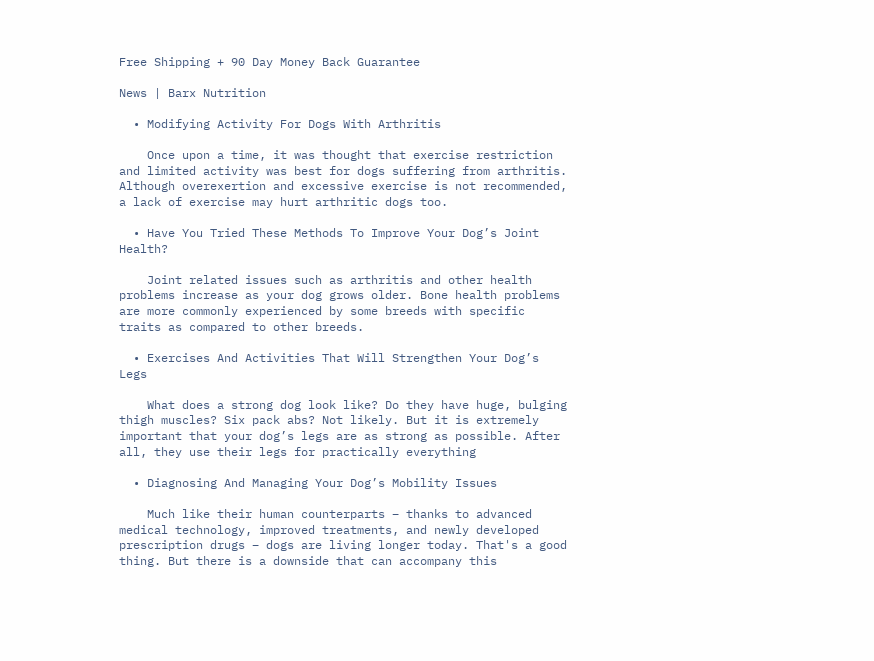Free Shipping + 90 Day Money Back Guarantee

News | Barx Nutrition

  • Modifying Activity For Dogs With Arthritis

    Once upon a time, it was thought that exercise restriction and limited activity was best for dogs suffering from arthritis. Although overexertion and excessive exercise is not recommended, a lack of exercise may hurt arthritic dogs too.

  • Have You Tried These Methods To Improve Your Dog’s Joint Health?

    Joint related issues such as arthritis and other health problems increase as your dog grows older. Bone health problems are more commonly experienced by some breeds with specific traits as compared to other breeds.

  • Exercises And Activities That Will Strengthen Your Dog’s Legs

    What does a strong dog look like? Do they have huge, bulging thigh muscles? Six pack abs? Not likely. But it is extremely important that your dog’s legs are as strong as possible. After all, they use their legs for practically everything

  • Diagnosing And Managing Your Dog’s Mobility Issues

    Much like their human counterparts – thanks to advanced medical technology, improved treatments, and newly developed prescription drugs – dogs are living longer today. That's a good thing. But there is a downside that can accompany this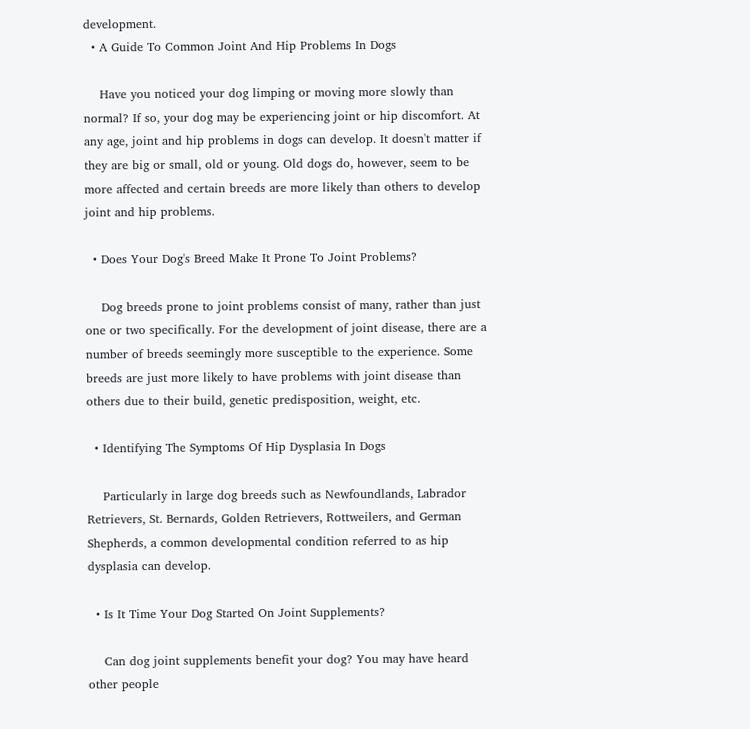development.
  • A Guide To Common Joint And Hip Problems In Dogs

    Have you noticed your dog limping or moving more slowly than normal? If so, your dog may be experiencing joint or hip discomfort. At any age, joint and hip problems in dogs can develop. It doesn't matter if they are big or small, old or young. Old dogs do, however, seem to be more affected and certain breeds are more likely than others to develop joint and hip problems.

  • Does Your Dog's Breed Make It Prone To Joint Problems?

    Dog breeds prone to joint problems consist of many, rather than just one or two specifically. For the development of joint disease, there are a number of breeds seemingly more susceptible to the experience. Some breeds are just more likely to have problems with joint disease than others due to their build, genetic predisposition, weight, etc.

  • Identifying The Symptoms Of Hip Dysplasia In Dogs

    Particularly in large dog breeds such as Newfoundlands, Labrador Retrievers, St. Bernards, Golden Retrievers, Rottweilers, and German Shepherds, a common developmental condition referred to as hip dysplasia can develop.

  • Is It Time Your Dog Started On Joint Supplements?

    Can dog joint supplements benefit your dog? You may have heard other people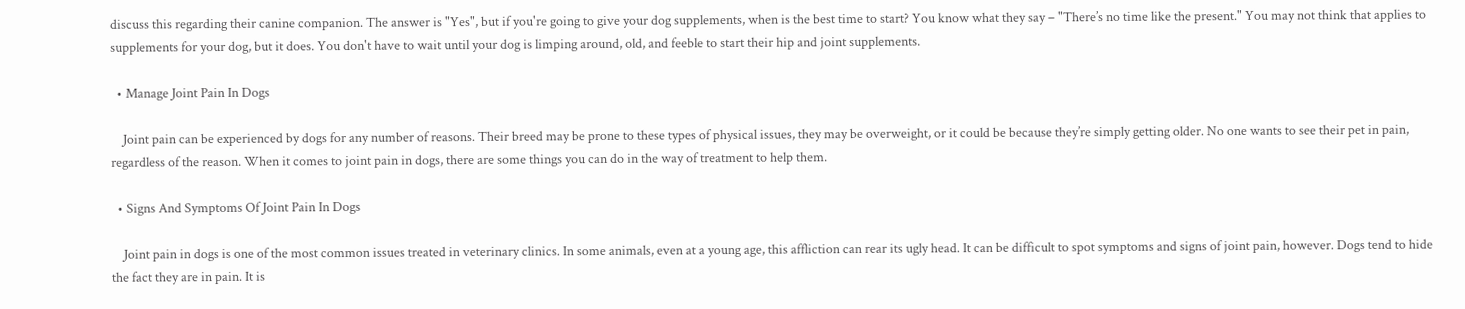discuss this regarding their canine companion. The answer is "Yes", but if you're going to give your dog supplements, when is the best time to start? You know what they say – "There’s no time like the present." You may not think that applies to supplements for your dog, but it does. You don't have to wait until your dog is limping around, old, and feeble to start their hip and joint supplements.

  • Manage Joint Pain In Dogs

    Joint pain can be experienced by dogs for any number of reasons. Their breed may be prone to these types of physical issues, they may be overweight, or it could be because they’re simply getting older. No one wants to see their pet in pain, regardless of the reason. When it comes to joint pain in dogs, there are some things you can do in the way of treatment to help them.

  • Signs And Symptoms Of Joint Pain In Dogs

    Joint pain in dogs is one of the most common issues treated in veterinary clinics. In some animals, even at a young age, this affliction can rear its ugly head. It can be difficult to spot symptoms and signs of joint pain, however. Dogs tend to hide the fact they are in pain. It is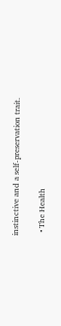instinctive and a self-preservation trait.

  • The Health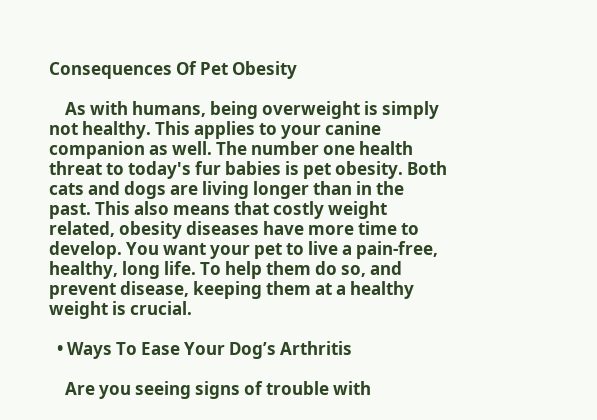Consequences Of Pet Obesity

    As with humans, being overweight is simply not healthy. This applies to your canine companion as well. The number one health threat to today's fur babies is pet obesity. Both cats and dogs are living longer than in the past. This also means that costly weight related, obesity diseases have more time to develop. You want your pet to live a pain-free, healthy, long life. To help them do so, and prevent disease, keeping them at a healthy weight is crucial.

  • Ways To Ease Your Dog’s Arthritis

    Are you seeing signs of trouble with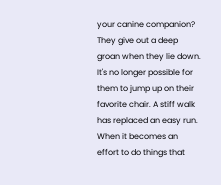your canine companion? They give out a deep groan when they lie down. It's no longer possible for them to jump up on their favorite chair. A stiff walk has replaced an easy run. When it becomes an effort to do things that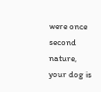were once second nature, your dog is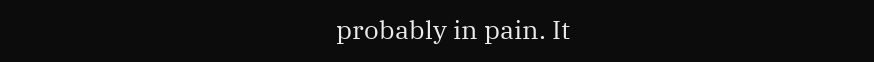probably in pain. It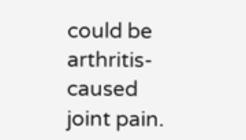could be arthritis-caused joint pain.